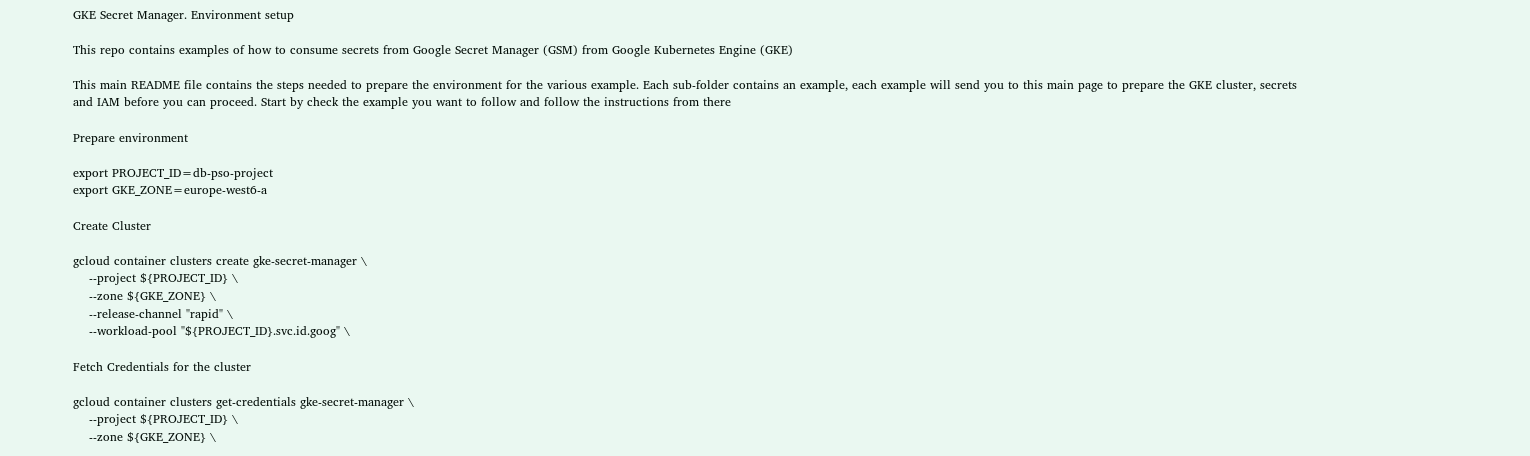GKE Secret Manager. Environment setup

This repo contains examples of how to consume secrets from Google Secret Manager (GSM) from Google Kubernetes Engine (GKE)

This main README file contains the steps needed to prepare the environment for the various example. Each sub-folder contains an example, each example will send you to this main page to prepare the GKE cluster, secrets and IAM before you can proceed. Start by check the example you want to follow and follow the instructions from there

Prepare environment

export PROJECT_ID=db-pso-project
export GKE_ZONE=europe-west6-a

Create Cluster

gcloud container clusters create gke-secret-manager \
    --project ${PROJECT_ID} \
    --zone ${GKE_ZONE} \
    --release-channel "rapid" \
    --workload-pool "${PROJECT_ID}.svc.id.goog" \

Fetch Credentials for the cluster

gcloud container clusters get-credentials gke-secret-manager \
    --project ${PROJECT_ID} \
    --zone ${GKE_ZONE} \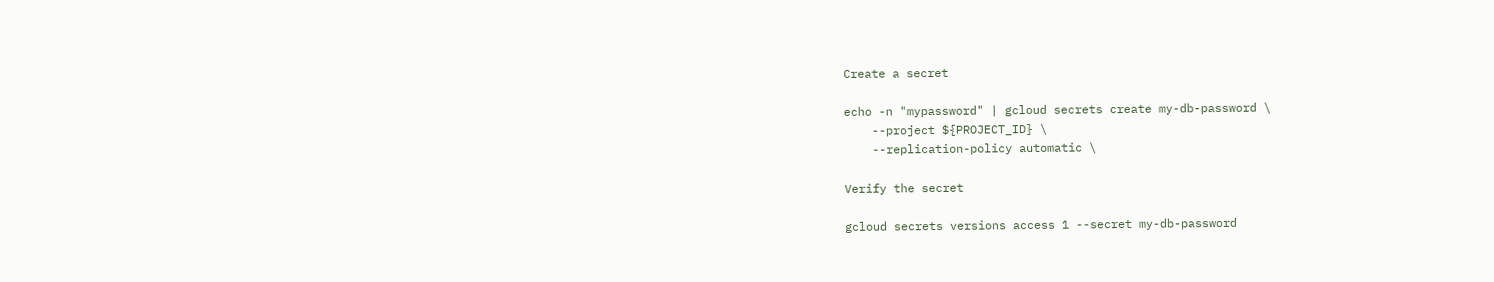Create a secret

echo -n "mypassword" | gcloud secrets create my-db-password \
    --project ${PROJECT_ID} \
    --replication-policy automatic \

Verify the secret

gcloud secrets versions access 1 --secret my-db-password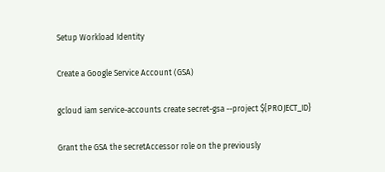Setup Workload Identity

Create a Google Service Account (GSA)

gcloud iam service-accounts create secret-gsa --project ${PROJECT_ID}

Grant the GSA the secretAccessor role on the previously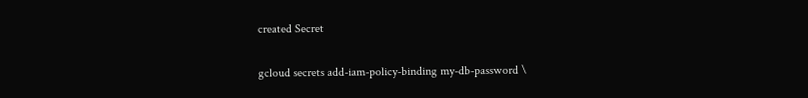created Secret

gcloud secrets add-iam-policy-binding my-db-password \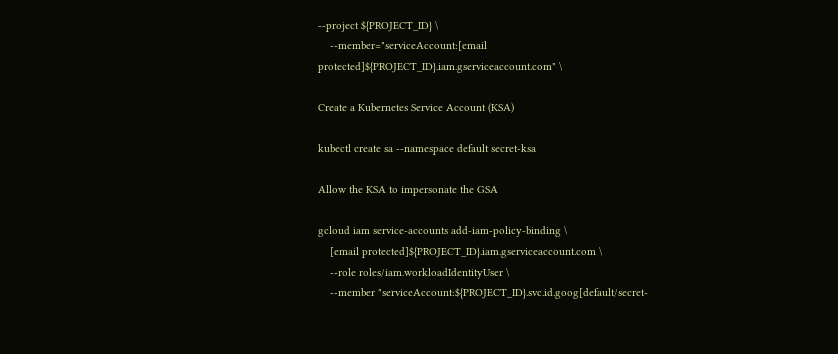--project ${PROJECT_ID} \
    --member="serviceAccount:[email protected]${PROJECT_ID}.iam.gserviceaccount.com" \

Create a Kubernetes Service Account (KSA)

kubectl create sa --namespace default secret-ksa

Allow the KSA to impersonate the GSA

gcloud iam service-accounts add-iam-policy-binding \
    [email protected]${PROJECT_ID}.iam.gserviceaccount.com \
    --role roles/iam.workloadIdentityUser \
    --member "serviceAccount:${PROJECT_ID}.svc.id.goog[default/secret-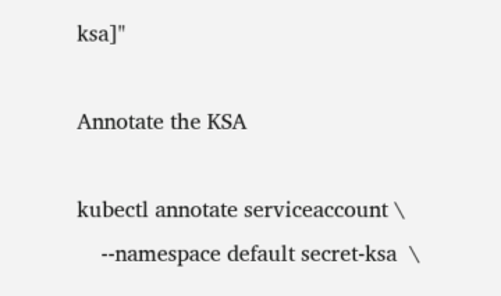ksa]"

Annotate the KSA

kubectl annotate serviceaccount \
    --namespace default secret-ksa  \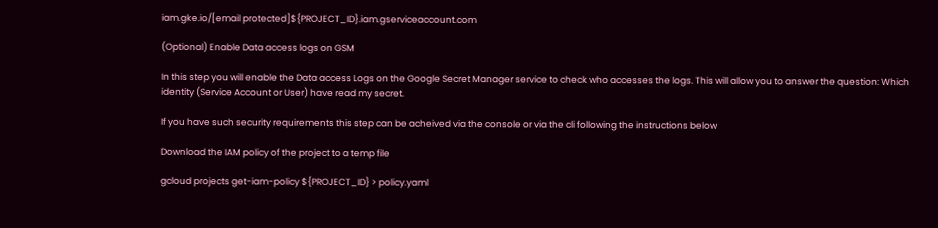iam.gke.io/[email protected]${PROJECT_ID}.iam.gserviceaccount.com

(Optional) Enable Data access logs on GSM

In this step you will enable the Data access Logs on the Google Secret Manager service to check who accesses the logs. This will allow you to answer the question: Which identity (Service Account or User) have read my secret.

If you have such security requirements this step can be acheived via the console or via the cli following the instructions below

Download the IAM policy of the project to a temp file

gcloud projects get-iam-policy ${PROJECT_ID} > policy.yaml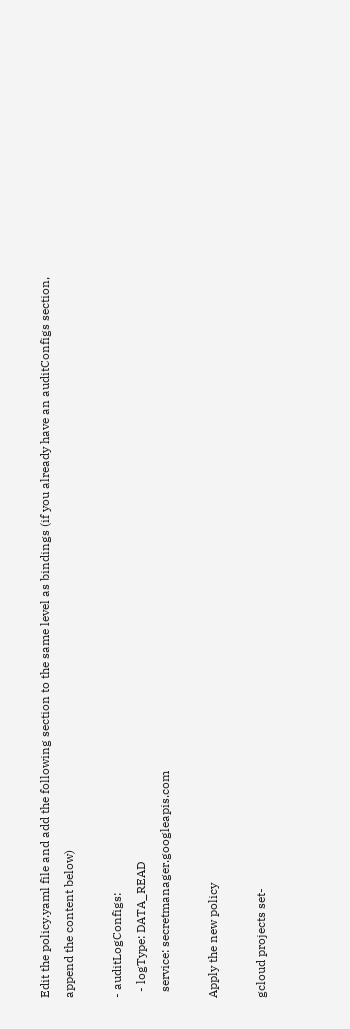Edit the policy.yaml file and add the following section to the same level as bindings (if you already have an auditConfigs section, append the content below)

- auditLogConfigs:
  - logType: DATA_READ
  service: secretmanager.googleapis.com

Apply the new policy

gcloud projects set-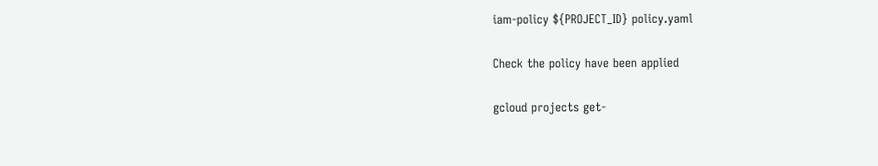iam-policy ${PROJECT_ID} policy.yaml

Check the policy have been applied

gcloud projects get-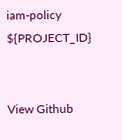iam-policy ${PROJECT_ID}


View Github